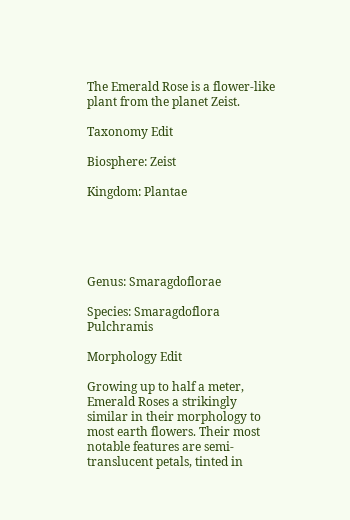The Emerald Rose is a flower-like plant from the planet Zeist.

Taxonomy Edit

Biosphere: Zeist

Kingdom: Plantae





Genus: Smaragdoflorae

Species: Smaragdoflora Pulchramis

Morphology Edit

Growing up to half a meter, Emerald Roses a strikingly similar in their morphology to most earth flowers. Their most notable features are semi-translucent petals, tinted in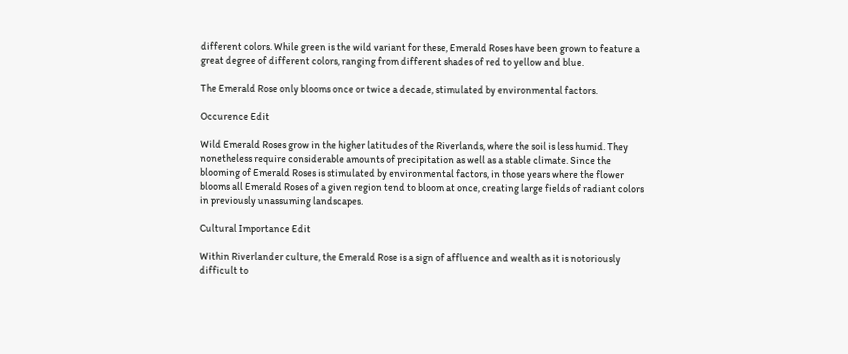different colors. While green is the wild variant for these, Emerald Roses have been grown to feature a great degree of different colors, ranging from different shades of red to yellow and blue.

The Emerald Rose only blooms once or twice a decade, stimulated by environmental factors.

Occurence Edit

Wild Emerald Roses grow in the higher latitudes of the Riverlands, where the soil is less humid. They nonetheless require considerable amounts of precipitation as well as a stable climate. Since the blooming of Emerald Roses is stimulated by environmental factors, in those years where the flower blooms all Emerald Roses of a given region tend to bloom at once, creating large fields of radiant colors in previously unassuming landscapes.

Cultural Importance Edit

Within Riverlander culture, the Emerald Rose is a sign of affluence and wealth as it is notoriously difficult to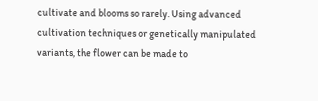cultivate and blooms so rarely. Using advanced cultivation techniques or genetically manipulated variants, the flower can be made to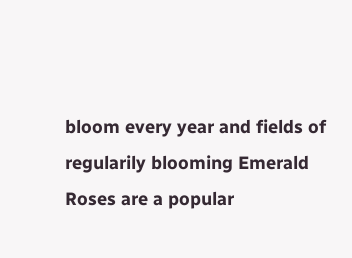bloom every year and fields of regularily blooming Emerald Roses are a popular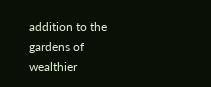addition to the gardens of wealthier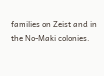families on Zeist and in the No-Maki colonies.